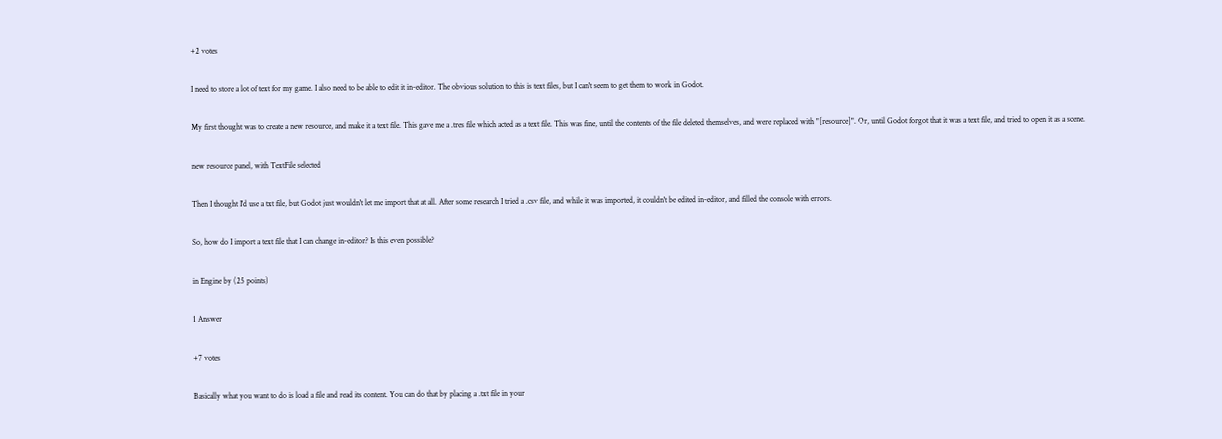+2 votes

I need to store a lot of text for my game. I also need to be able to edit it in-editor. The obvious solution to this is text files, but I can't seem to get them to work in Godot.

My first thought was to create a new resource, and make it a text file. This gave me a .tres file which acted as a text file. This was fine, until the contents of the file deleted themselves, and were replaced with "[resource]". Or, until Godot forgot that it was a text file, and tried to open it as a scene.

new resource panel, with TextFile selected

Then I thought I'd use a txt file, but Godot just wouldn't let me import that at all. After some research I tried a .csv file, and while it was imported, it couldn't be edited in-editor, and filled the console with errors.

So, how do I import a text file that I can change in-editor? Is this even possible?

in Engine by (25 points)

1 Answer

+7 votes

Basically what you want to do is load a file and read its content. You can do that by placing a .txt file in your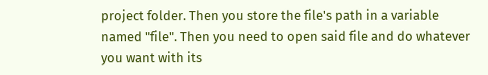project folder. Then you store the file's path in a variable named "file". Then you need to open said file and do whatever you want with its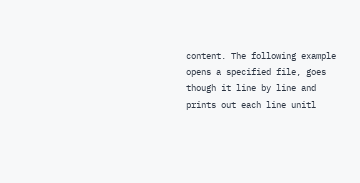content. The following example opens a specified file, goes though it line by line and prints out each line unitl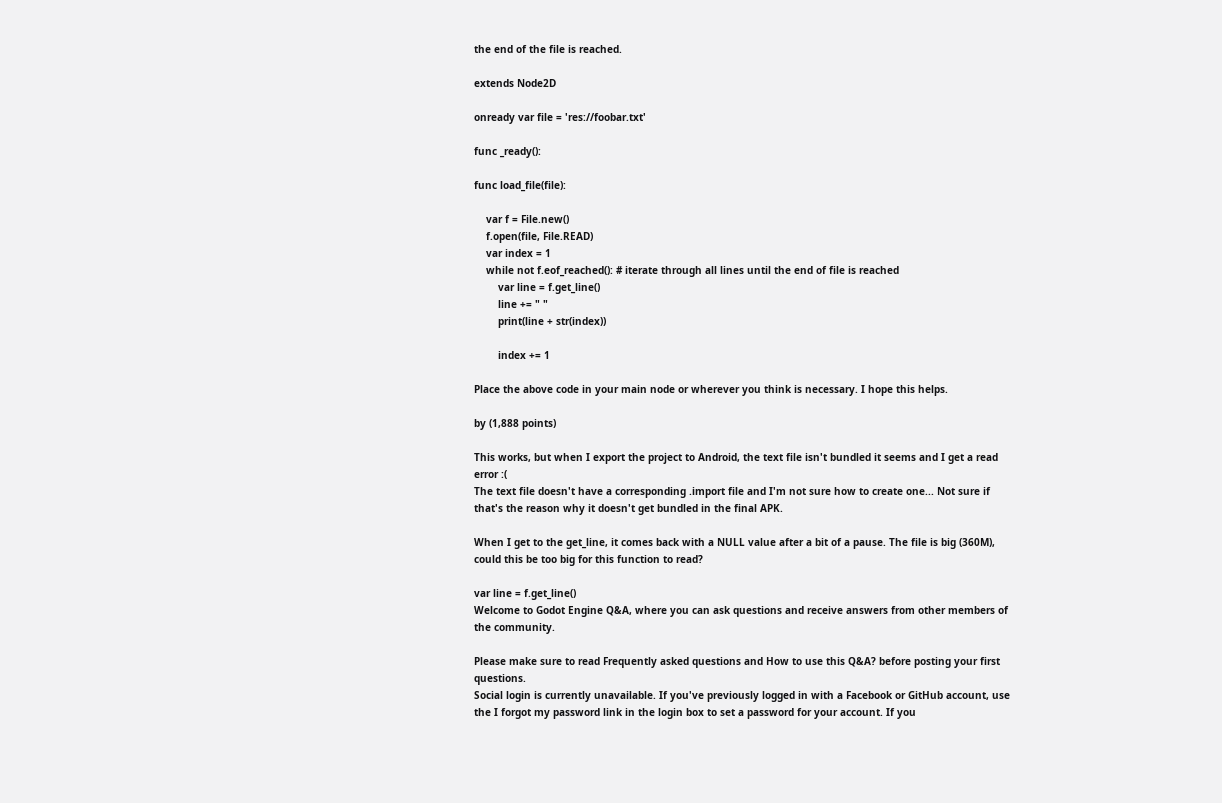the end of the file is reached.

extends Node2D

onready var file = 'res://foobar.txt'

func _ready():

func load_file(file):

    var f = File.new()
    f.open(file, File.READ)
    var index = 1
    while not f.eof_reached(): # iterate through all lines until the end of file is reached
        var line = f.get_line()
        line += " "
        print(line + str(index))

        index += 1

Place the above code in your main node or wherever you think is necessary. I hope this helps.

by (1,888 points)

This works, but when I export the project to Android, the text file isn't bundled it seems and I get a read error :(
The text file doesn't have a corresponding .import file and I'm not sure how to create one... Not sure if that's the reason why it doesn't get bundled in the final APK.

When I get to the get_line, it comes back with a NULL value after a bit of a pause. The file is big (360M), could this be too big for this function to read?

var line = f.get_line()
Welcome to Godot Engine Q&A, where you can ask questions and receive answers from other members of the community.

Please make sure to read Frequently asked questions and How to use this Q&A? before posting your first questions.
Social login is currently unavailable. If you've previously logged in with a Facebook or GitHub account, use the I forgot my password link in the login box to set a password for your account. If you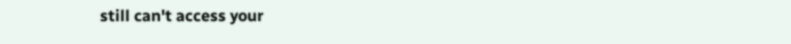still can't access your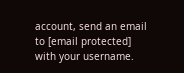account, send an email to [email protected] with your username.